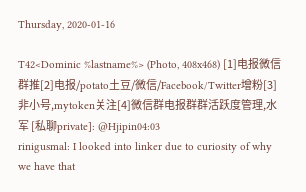Thursday, 2020-01-16

T42<Dominic %lastname%> (Photo, 408x468) [1]电报微信群推[2]电报/potato土豆/微信/Facebook/Twitter增粉[3]非小号,mytoken关注[4]微信群电报群群活跃度管理,水军 [私聊private]: @Hjipin04:03
rinigusmal: I looked into linker due to curiosity of why we have that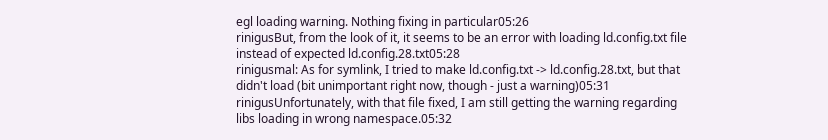egl loading warning. Nothing fixing in particular05:26
rinigusBut, from the look of it, it seems to be an error with loading ld.config.txt file instead of expected ld.config.28.txt05:28
rinigusmal: As for symlink, I tried to make ld.config.txt -> ld.config.28.txt, but that didn't load (bit unimportant right now, though - just a warning)05:31
rinigusUnfortunately, with that file fixed, I am still getting the warning regarding libs loading in wrong namespace.05:32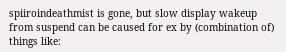spiiroindeathmist is gone, but slow display wakeup from suspend can be caused for ex by (combination of) things like: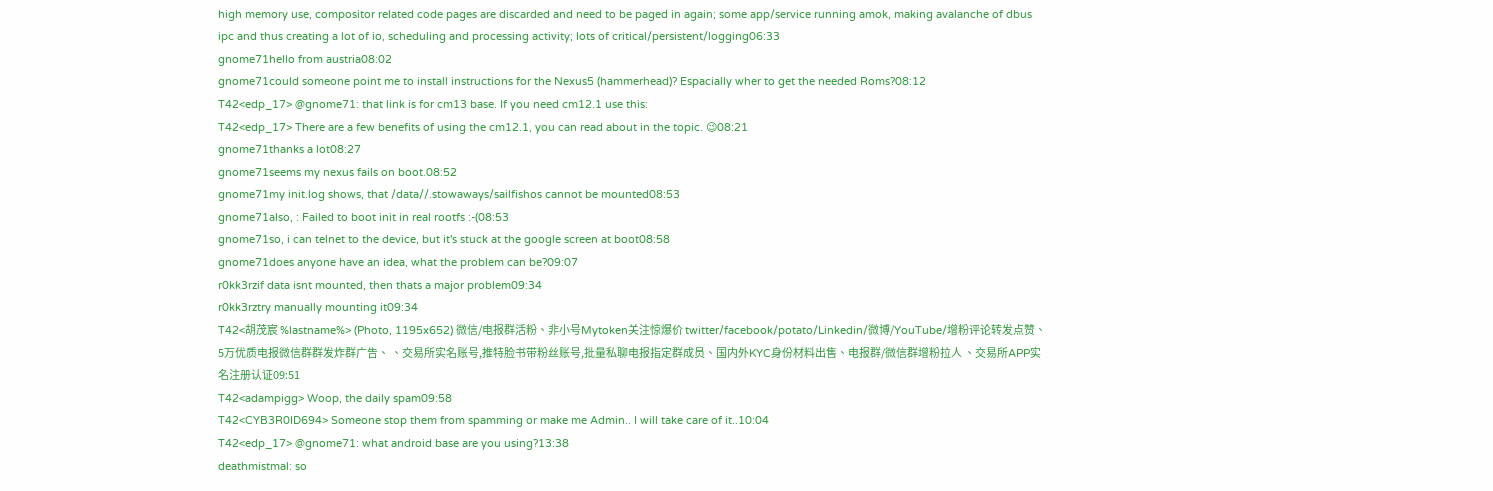high memory use, compositor related code pages are discarded and need to be paged in again; some app/service running amok, making avalanche of dbus ipc and thus creating a lot of io, scheduling and processing activity; lots of critical/persistent/logging06:33
gnome71hello from austria08:02
gnome71could someone point me to install instructions for the Nexus5 (hammerhead)? Espacially wher to get the needed Roms?08:12
T42<edp_17> @gnome71: that link is for cm13 base. If you need cm12.1 use this:
T42<edp_17> There are a few benefits of using the cm12.1, you can read about in the topic. 😉08:21
gnome71thanks a lot08:27
gnome71seems my nexus fails on boot.08:52
gnome71my init.log shows, that /data//.stowaways/sailfishos cannot be mounted08:53
gnome71also, : Failed to boot init in real rootfs :-(08:53
gnome71so, i can telnet to the device, but it's stuck at the google screen at boot08:58
gnome71does anyone have an idea, what the problem can be?09:07
r0kk3rzif data isnt mounted, then thats a major problem09:34
r0kk3rztry manually mounting it09:34
T42<胡茂宸 %lastname%> (Photo, 1195x652) 微信/电报群活粉、非小号Mytoken关注惊爆价 twitter/facebook/potato/Linkedin/微博/YouTube/增粉评论转发点赞、5万优质电报微信群群发炸群广告、 、交易所实名账号,推特脸书带粉丝账号,批量私聊电报指定群成员、国内外KYC身份材料出售、电报群/微信群增粉拉人 、交易所APP实名注册认证09:51
T42<adampigg> Woop, the daily spam09:58
T42<CYB3R0ID694> Someone stop them from spamming or make me Admin.. I will take care of it..10:04
T42<edp_17> @gnome71: what android base are you using?13:38
deathmistmal: so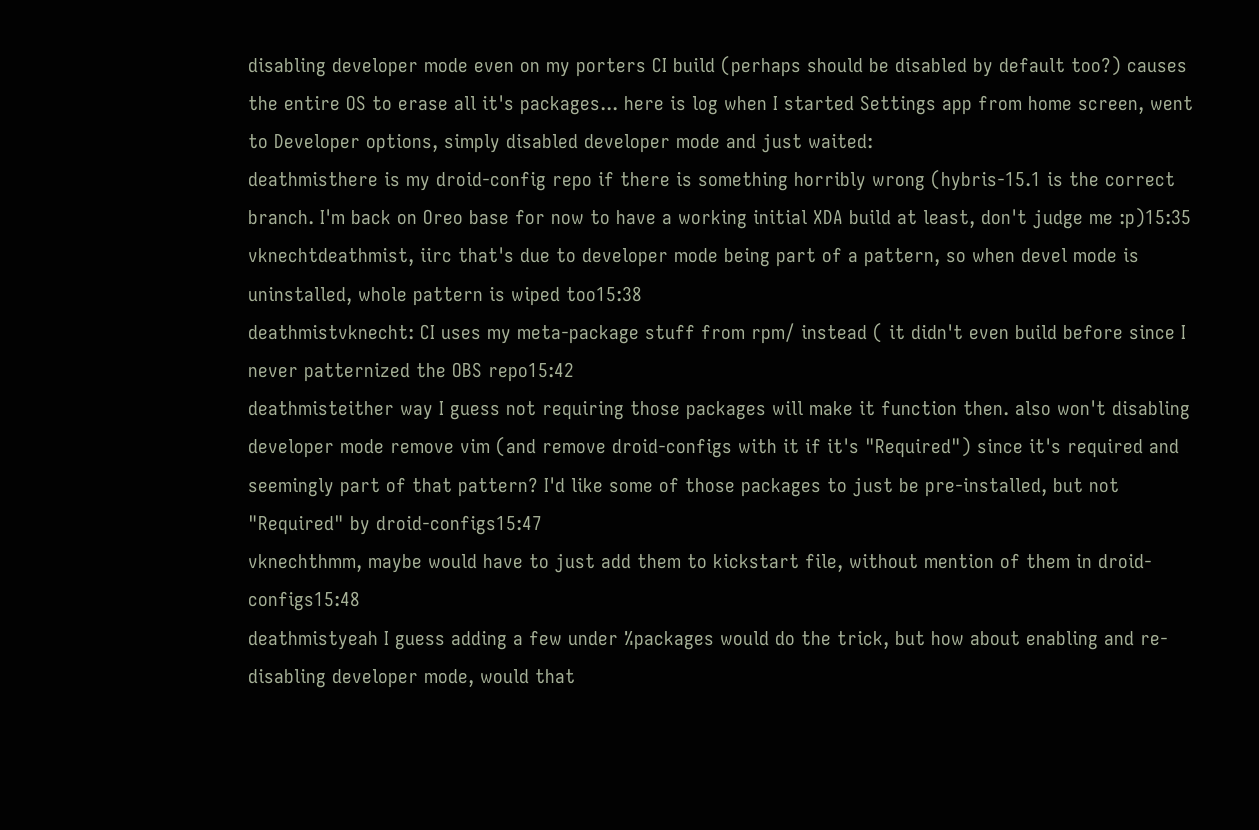disabling developer mode even on my porters CI build (perhaps should be disabled by default too?) causes the entire OS to erase all it's packages... here is log when I started Settings app from home screen, went to Developer options, simply disabled developer mode and just waited:
deathmisthere is my droid-config repo if there is something horribly wrong (hybris-15.1 is the correct branch. I'm back on Oreo base for now to have a working initial XDA build at least, don't judge me :p)15:35
vknechtdeathmist, iirc that's due to developer mode being part of a pattern, so when devel mode is uninstalled, whole pattern is wiped too15:38
deathmistvknecht: CI uses my meta-package stuff from rpm/ instead ( it didn't even build before since I never patternized the OBS repo15:42
deathmisteither way I guess not requiring those packages will make it function then. also won't disabling developer mode remove vim (and remove droid-configs with it if it's "Required") since it's required and seemingly part of that pattern? I'd like some of those packages to just be pre-installed, but not "Required" by droid-configs15:47
vknechthmm, maybe would have to just add them to kickstart file, without mention of them in droid-configs15:48
deathmistyeah I guess adding a few under %packages would do the trick, but how about enabling and re-disabling developer mode, would that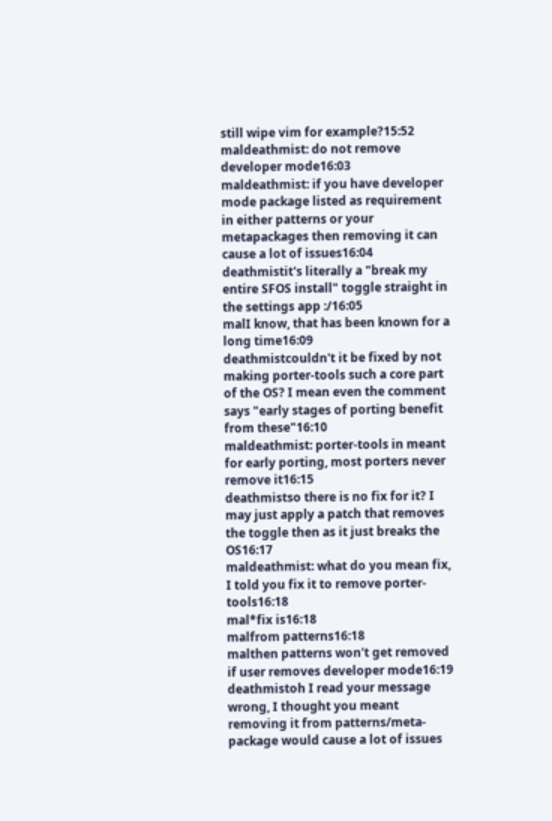still wipe vim for example?15:52
maldeathmist: do not remove developer mode16:03
maldeathmist: if you have developer mode package listed as requirement in either patterns or your metapackages then removing it can cause a lot of issues16:04
deathmistit's literally a "break my entire SFOS install" toggle straight in the settings app :/16:05
malI know, that has been known for a long time16:09
deathmistcouldn't it be fixed by not making porter-tools such a core part of the OS? I mean even the comment says "early stages of porting benefit from these"16:10
maldeathmist: porter-tools in meant for early porting, most porters never remove it16:15
deathmistso there is no fix for it? I may just apply a patch that removes the toggle then as it just breaks the OS16:17
maldeathmist: what do you mean fix, I told you fix it to remove porter-tools16:18
mal*fix is16:18
malfrom patterns16:18
malthen patterns won't get removed if user removes developer mode16:19
deathmistoh I read your message wrong, I thought you meant removing it from patterns/meta-package would cause a lot of issues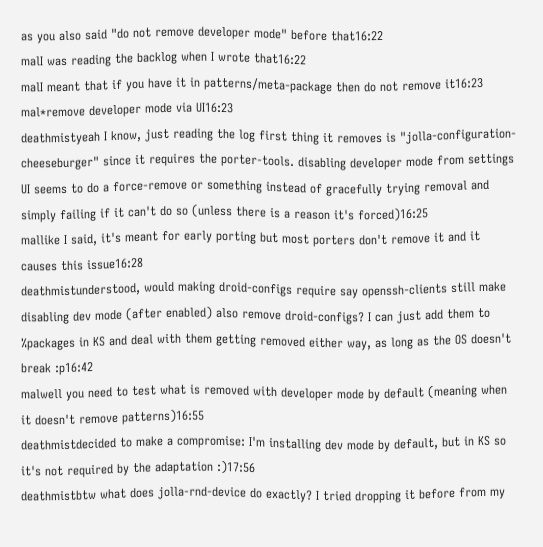as you also said "do not remove developer mode" before that16:22
malI was reading the backlog when I wrote that16:22
malI meant that if you have it in patterns/meta-package then do not remove it16:23
mal*remove developer mode via UI16:23
deathmistyeah I know, just reading the log first thing it removes is "jolla-configuration-cheeseburger" since it requires the porter-tools. disabling developer mode from settings UI seems to do a force-remove or something instead of gracefully trying removal and simply failing if it can't do so (unless there is a reason it's forced)16:25
mallike I said, it's meant for early porting but most porters don't remove it and it causes this issue16:28
deathmistunderstood, would making droid-configs require say openssh-clients still make disabling dev mode (after enabled) also remove droid-configs? I can just add them to %packages in KS and deal with them getting removed either way, as long as the OS doesn't break :p16:42
malwell you need to test what is removed with developer mode by default (meaning when it doesn't remove patterns)16:55
deathmistdecided to make a compromise: I'm installing dev mode by default, but in KS so it's not required by the adaptation :)17:56
deathmistbtw what does jolla-rnd-device do exactly? I tried dropping it before from my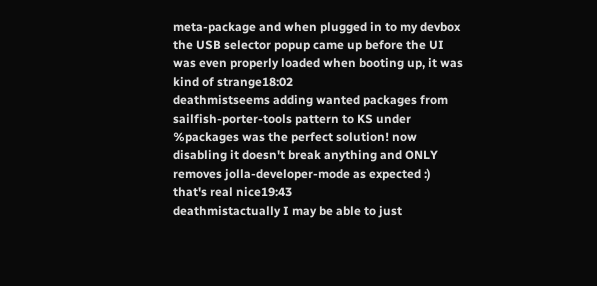meta-package and when plugged in to my devbox the USB selector popup came up before the UI was even properly loaded when booting up, it was kind of strange18:02
deathmistseems adding wanted packages from sailfish-porter-tools pattern to KS under %packages was the perfect solution! now disabling it doesn't break anything and ONLY removes jolla-developer-mode as expected :) that's real nice19:43
deathmistactually I may be able to just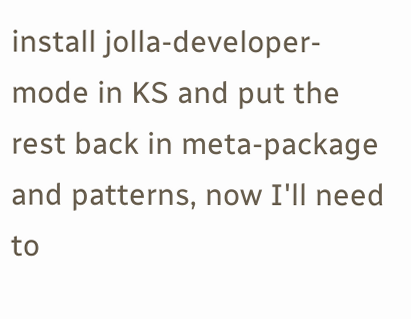install jolla-developer-mode in KS and put the rest back in meta-package and patterns, now I'll need to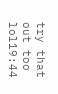try that out too lol19:44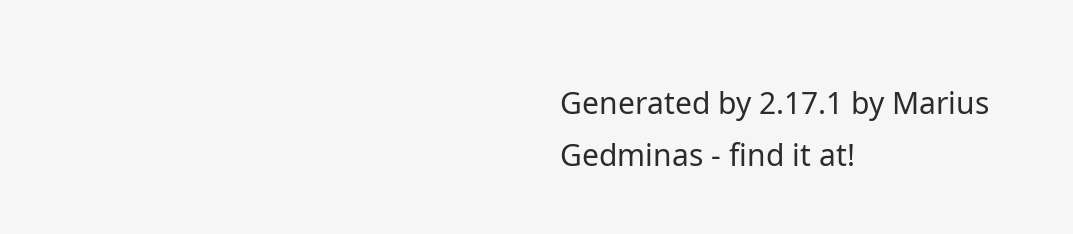Generated by 2.17.1 by Marius Gedminas - find it at!